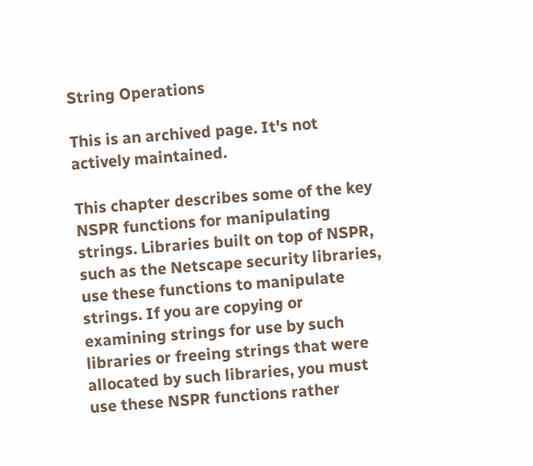String Operations

This is an archived page. It's not actively maintained.

This chapter describes some of the key NSPR functions for manipulating strings. Libraries built on top of NSPR, such as the Netscape security libraries, use these functions to manipulate strings. If you are copying or examining strings for use by such libraries or freeing strings that were allocated by such libraries, you must use these NSPR functions rather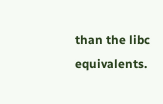than the libc equivalents.